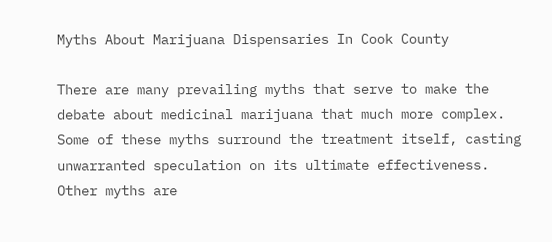Myths About Marijuana Dispensaries In Cook County

There are many prevailing myths that serve to make the debate about medicinal marijuana that much more complex. Some of these myths surround the treatment itself, casting unwarranted speculation on its ultimate effectiveness. Other myths are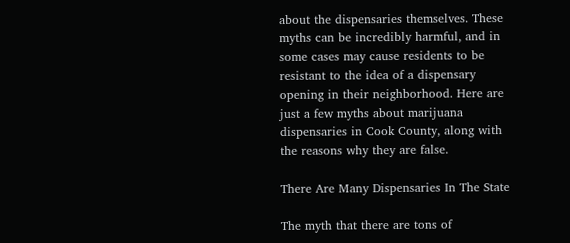about the dispensaries themselves. These myths can be incredibly harmful, and in some cases may cause residents to be resistant to the idea of a dispensary opening in their neighborhood. Here are just a few myths about marijuana dispensaries in Cook County, along with the reasons why they are false.

There Are Many Dispensaries In The State

The myth that there are tons of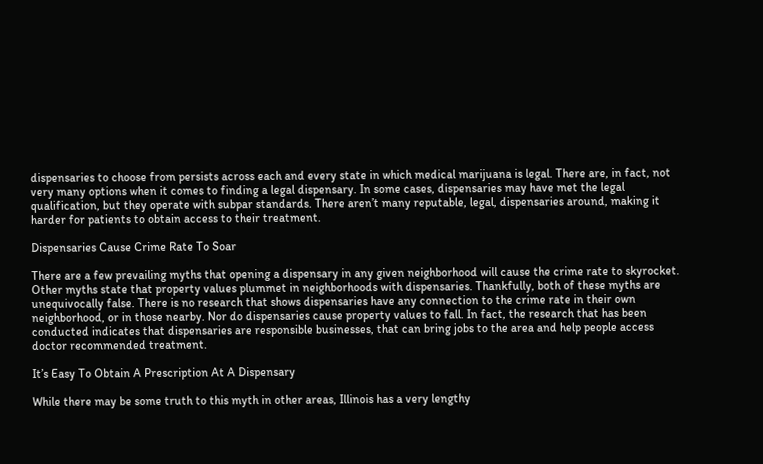dispensaries to choose from persists across each and every state in which medical marijuana is legal. There are, in fact, not very many options when it comes to finding a legal dispensary. In some cases, dispensaries may have met the legal qualification, but they operate with subpar standards. There aren’t many reputable, legal, dispensaries around, making it harder for patients to obtain access to their treatment.

Dispensaries Cause Crime Rate To Soar

There are a few prevailing myths that opening a dispensary in any given neighborhood will cause the crime rate to skyrocket. Other myths state that property values plummet in neighborhoods with dispensaries. Thankfully, both of these myths are unequivocally false. There is no research that shows dispensaries have any connection to the crime rate in their own neighborhood, or in those nearby. Nor do dispensaries cause property values to fall. In fact, the research that has been conducted indicates that dispensaries are responsible businesses, that can bring jobs to the area and help people access doctor recommended treatment.

It’s Easy To Obtain A Prescription At A Dispensary

While there may be some truth to this myth in other areas, Illinois has a very lengthy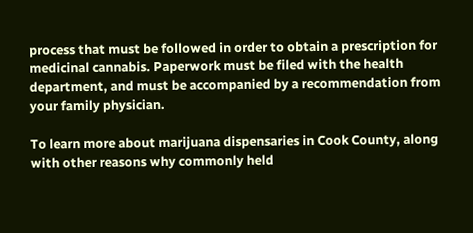process that must be followed in order to obtain a prescription for medicinal cannabis. Paperwork must be filed with the health department, and must be accompanied by a recommendation from your family physician.

To learn more about marijuana dispensaries in Cook County, along with other reasons why commonly held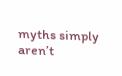myths simply aren’t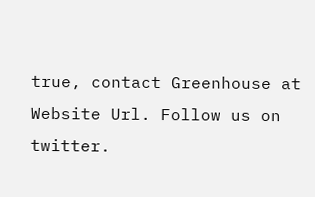true, contact Greenhouse at Website Url. Follow us on twitter.